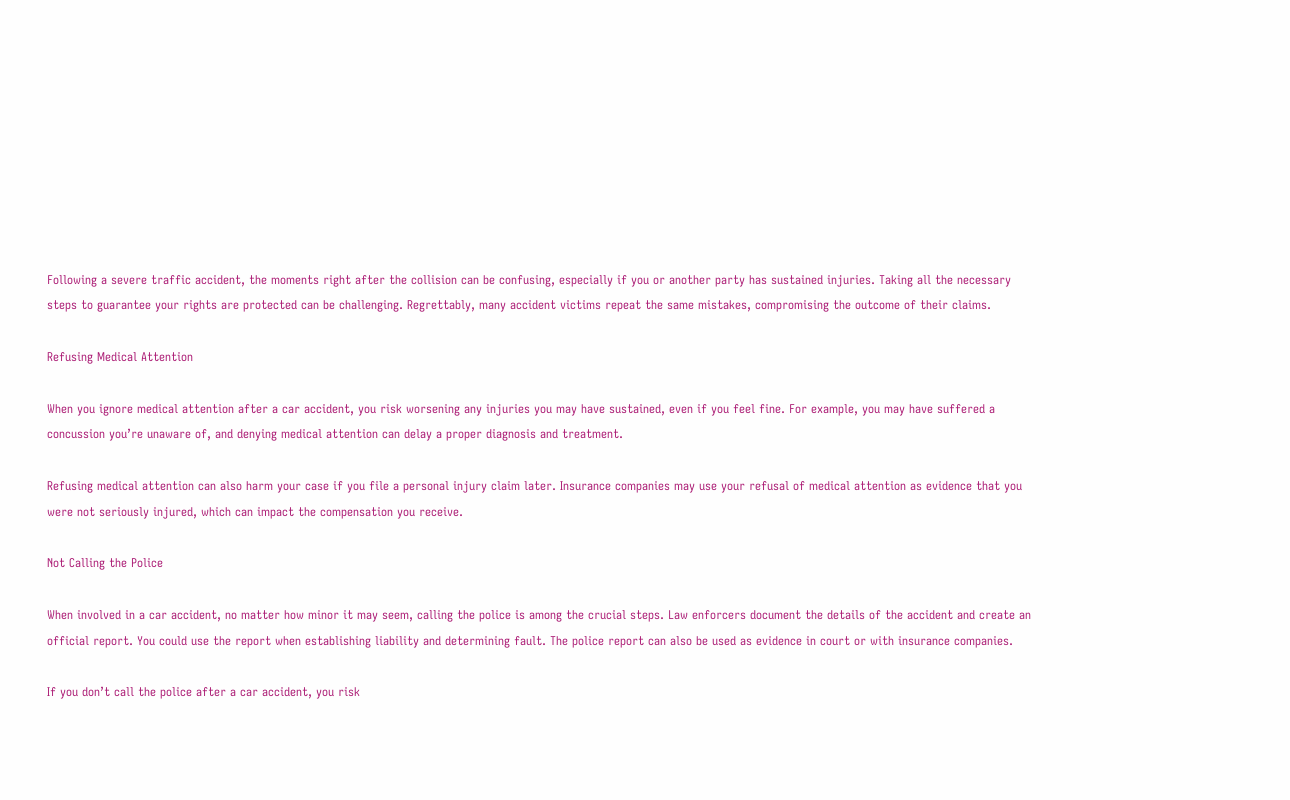Following a severe traffic accident, the moments right after the collision can be confusing, especially if you or another party has sustained injuries. Taking all the necessary steps to guarantee your rights are protected can be challenging. Regrettably, many accident victims repeat the same mistakes, compromising the outcome of their claims.

Refusing Medical Attention

When you ignore medical attention after a car accident, you risk worsening any injuries you may have sustained, even if you feel fine. For example, you may have suffered a concussion you’re unaware of, and denying medical attention can delay a proper diagnosis and treatment.

Refusing medical attention can also harm your case if you file a personal injury claim later. Insurance companies may use your refusal of medical attention as evidence that you were not seriously injured, which can impact the compensation you receive.

Not Calling the Police

When involved in a car accident, no matter how minor it may seem, calling the police is among the crucial steps. Law enforcers document the details of the accident and create an official report. You could use the report when establishing liability and determining fault. The police report can also be used as evidence in court or with insurance companies.

If you don’t call the police after a car accident, you risk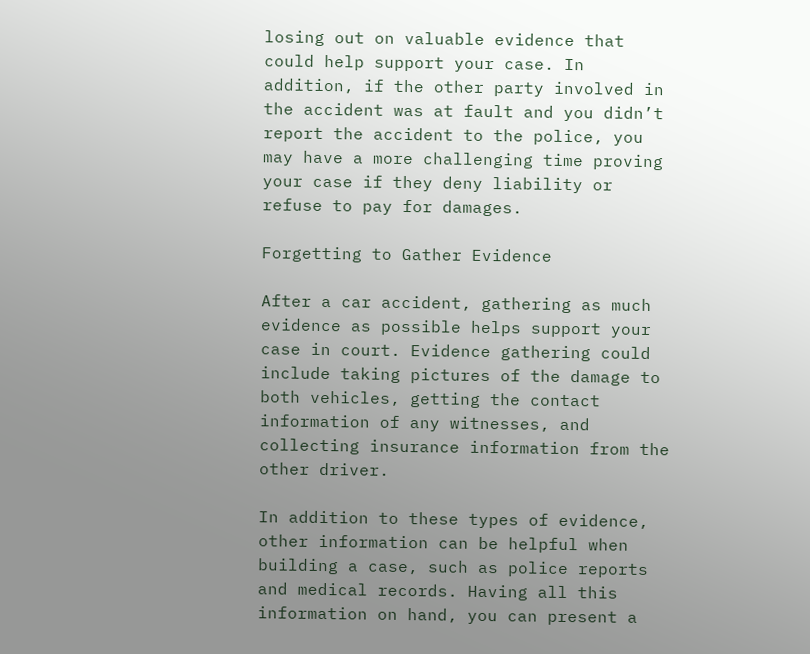losing out on valuable evidence that could help support your case. In addition, if the other party involved in the accident was at fault and you didn’t report the accident to the police, you may have a more challenging time proving your case if they deny liability or refuse to pay for damages.

Forgetting to Gather Evidence

After a car accident, gathering as much evidence as possible helps support your case in court. Evidence gathering could include taking pictures of the damage to both vehicles, getting the contact information of any witnesses, and collecting insurance information from the other driver.

In addition to these types of evidence, other information can be helpful when building a case, such as police reports and medical records. Having all this information on hand, you can present a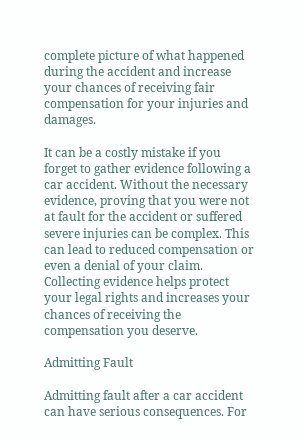complete picture of what happened during the accident and increase your chances of receiving fair compensation for your injuries and damages.

It can be a costly mistake if you forget to gather evidence following a car accident. Without the necessary evidence, proving that you were not at fault for the accident or suffered severe injuries can be complex. This can lead to reduced compensation or even a denial of your claim. Collecting evidence helps protect your legal rights and increases your chances of receiving the compensation you deserve.

Admitting Fault

Admitting fault after a car accident can have serious consequences. For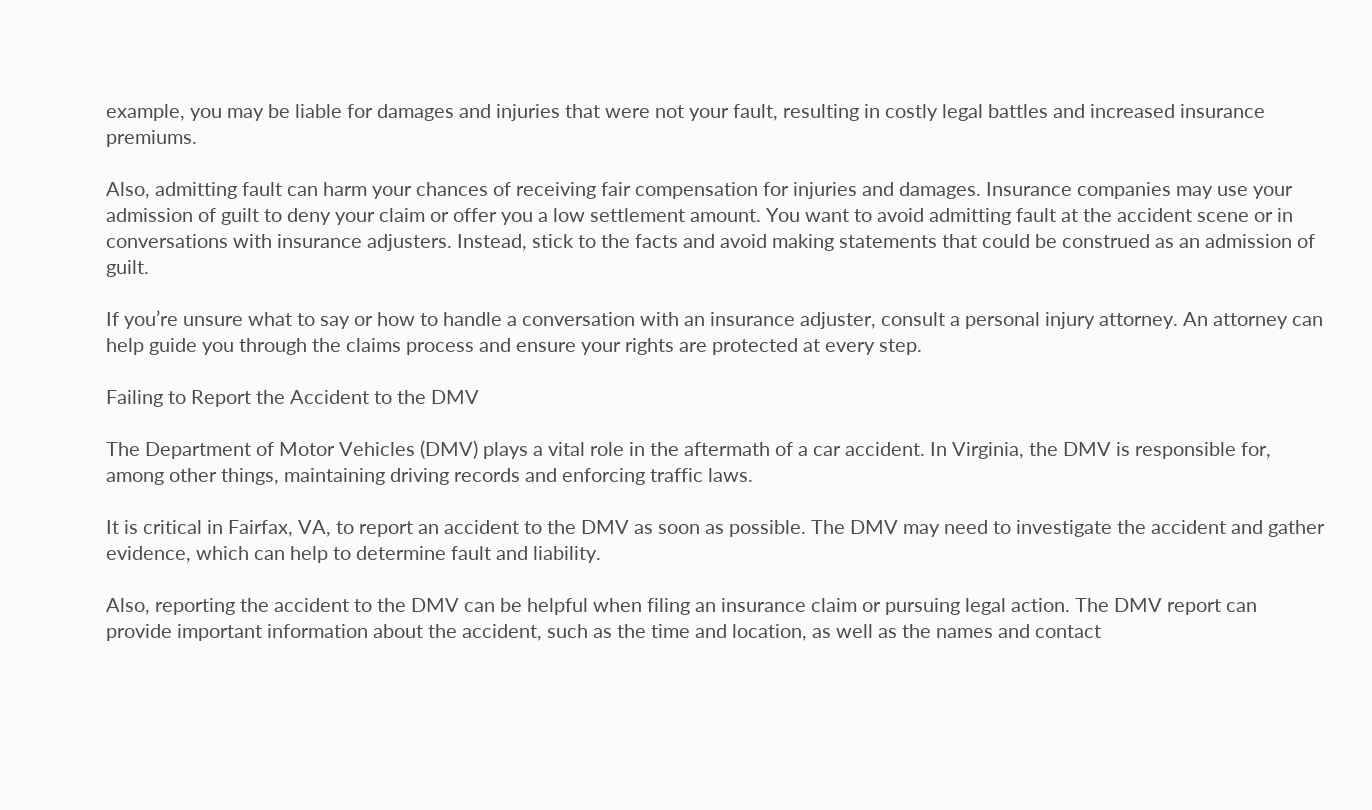example, you may be liable for damages and injuries that were not your fault, resulting in costly legal battles and increased insurance premiums.

Also, admitting fault can harm your chances of receiving fair compensation for injuries and damages. Insurance companies may use your admission of guilt to deny your claim or offer you a low settlement amount. You want to avoid admitting fault at the accident scene or in conversations with insurance adjusters. Instead, stick to the facts and avoid making statements that could be construed as an admission of guilt.

If you’re unsure what to say or how to handle a conversation with an insurance adjuster, consult a personal injury attorney. An attorney can help guide you through the claims process and ensure your rights are protected at every step.

Failing to Report the Accident to the DMV

The Department of Motor Vehicles (DMV) plays a vital role in the aftermath of a car accident. In Virginia, the DMV is responsible for, among other things, maintaining driving records and enforcing traffic laws.

It is critical in Fairfax, VA, to report an accident to the DMV as soon as possible. The DMV may need to investigate the accident and gather evidence, which can help to determine fault and liability.

Also, reporting the accident to the DMV can be helpful when filing an insurance claim or pursuing legal action. The DMV report can provide important information about the accident, such as the time and location, as well as the names and contact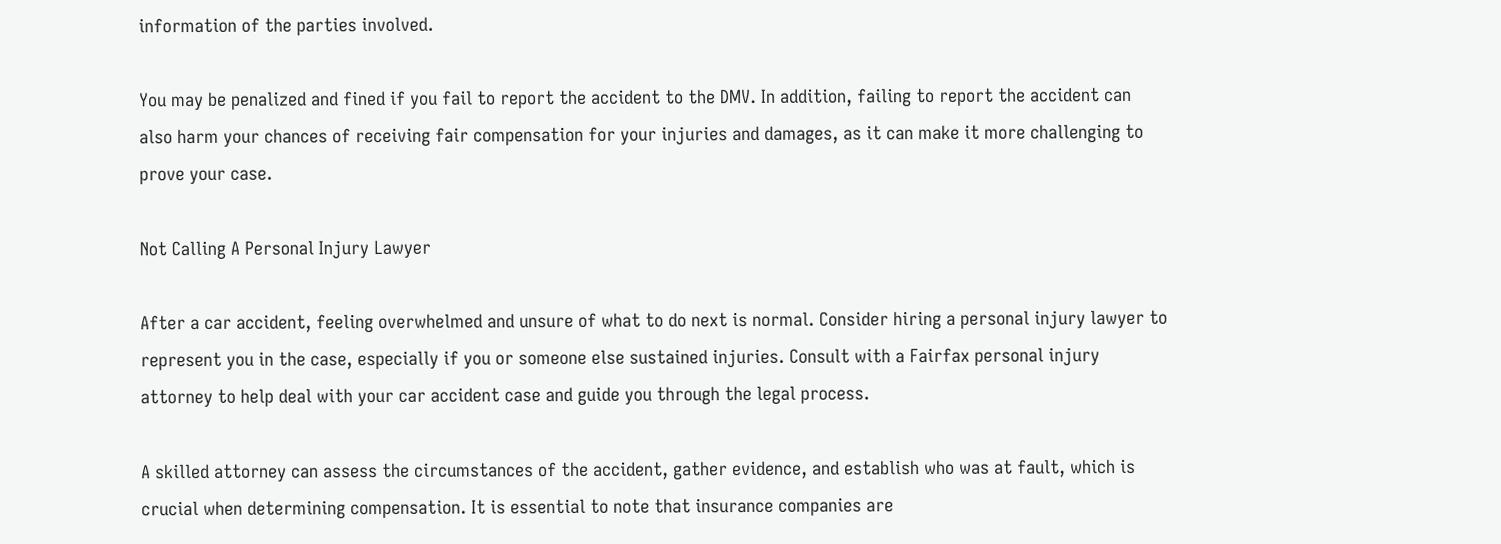information of the parties involved.

You may be penalized and fined if you fail to report the accident to the DMV. In addition, failing to report the accident can also harm your chances of receiving fair compensation for your injuries and damages, as it can make it more challenging to prove your case.

Not Calling A Personal Injury Lawyer

After a car accident, feeling overwhelmed and unsure of what to do next is normal. Consider hiring a personal injury lawyer to represent you in the case, especially if you or someone else sustained injuries. Consult with a Fairfax personal injury attorney to help deal with your car accident case and guide you through the legal process.

A skilled attorney can assess the circumstances of the accident, gather evidence, and establish who was at fault, which is crucial when determining compensation. It is essential to note that insurance companies are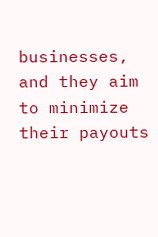businesses, and they aim to minimize their payouts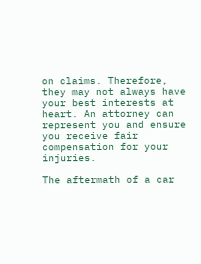on claims. Therefore, they may not always have your best interests at heart. An attorney can represent you and ensure you receive fair compensation for your injuries.

The aftermath of a car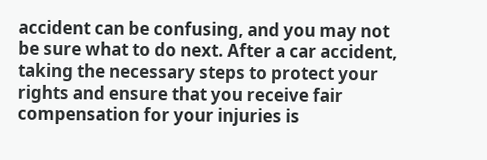accident can be confusing, and you may not be sure what to do next. After a car accident, taking the necessary steps to protect your rights and ensure that you receive fair compensation for your injuries is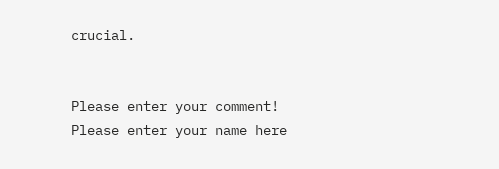crucial.


Please enter your comment!
Please enter your name here